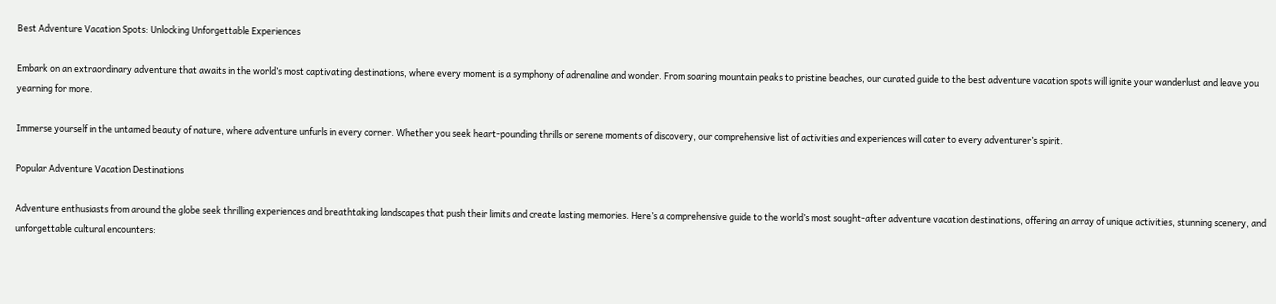Best Adventure Vacation Spots: Unlocking Unforgettable Experiences

Embark on an extraordinary adventure that awaits in the world’s most captivating destinations, where every moment is a symphony of adrenaline and wonder. From soaring mountain peaks to pristine beaches, our curated guide to the best adventure vacation spots will ignite your wanderlust and leave you yearning for more.

Immerse yourself in the untamed beauty of nature, where adventure unfurls in every corner. Whether you seek heart-pounding thrills or serene moments of discovery, our comprehensive list of activities and experiences will cater to every adventurer’s spirit.

Popular Adventure Vacation Destinations

Adventure enthusiasts from around the globe seek thrilling experiences and breathtaking landscapes that push their limits and create lasting memories. Here’s a comprehensive guide to the world’s most sought-after adventure vacation destinations, offering an array of unique activities, stunning scenery, and unforgettable cultural encounters: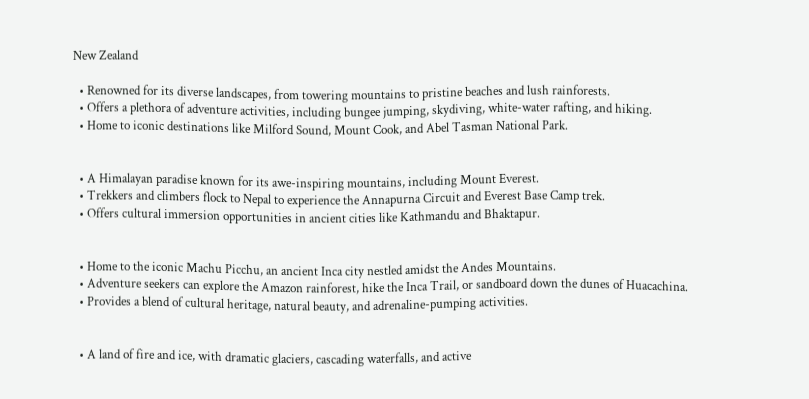New Zealand

  • Renowned for its diverse landscapes, from towering mountains to pristine beaches and lush rainforests.
  • Offers a plethora of adventure activities, including bungee jumping, skydiving, white-water rafting, and hiking.
  • Home to iconic destinations like Milford Sound, Mount Cook, and Abel Tasman National Park.


  • A Himalayan paradise known for its awe-inspiring mountains, including Mount Everest.
  • Trekkers and climbers flock to Nepal to experience the Annapurna Circuit and Everest Base Camp trek.
  • Offers cultural immersion opportunities in ancient cities like Kathmandu and Bhaktapur.


  • Home to the iconic Machu Picchu, an ancient Inca city nestled amidst the Andes Mountains.
  • Adventure seekers can explore the Amazon rainforest, hike the Inca Trail, or sandboard down the dunes of Huacachina.
  • Provides a blend of cultural heritage, natural beauty, and adrenaline-pumping activities.


  • A land of fire and ice, with dramatic glaciers, cascading waterfalls, and active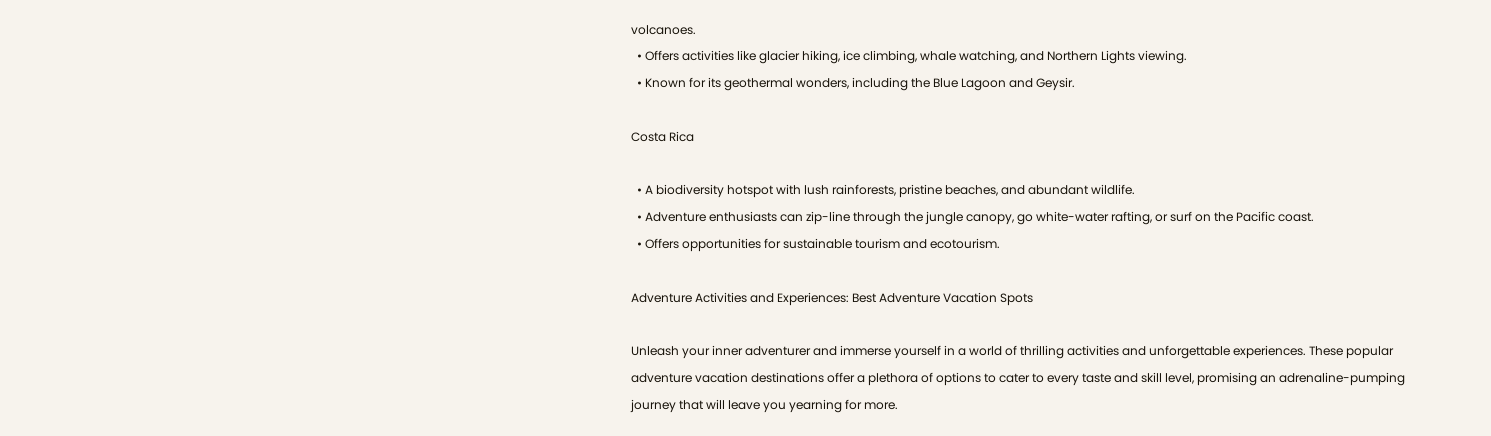volcanoes.
  • Offers activities like glacier hiking, ice climbing, whale watching, and Northern Lights viewing.
  • Known for its geothermal wonders, including the Blue Lagoon and Geysir.

Costa Rica

  • A biodiversity hotspot with lush rainforests, pristine beaches, and abundant wildlife.
  • Adventure enthusiasts can zip-line through the jungle canopy, go white-water rafting, or surf on the Pacific coast.
  • Offers opportunities for sustainable tourism and ecotourism.

Adventure Activities and Experiences: Best Adventure Vacation Spots

Unleash your inner adventurer and immerse yourself in a world of thrilling activities and unforgettable experiences. These popular adventure vacation destinations offer a plethora of options to cater to every taste and skill level, promising an adrenaline-pumping journey that will leave you yearning for more.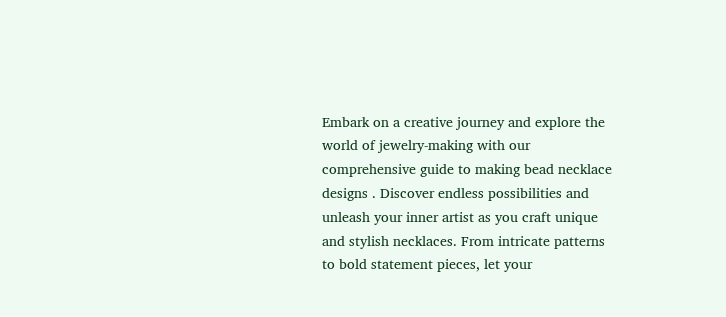Embark on a creative journey and explore the world of jewelry-making with our comprehensive guide to making bead necklace designs . Discover endless possibilities and unleash your inner artist as you craft unique and stylish necklaces. From intricate patterns to bold statement pieces, let your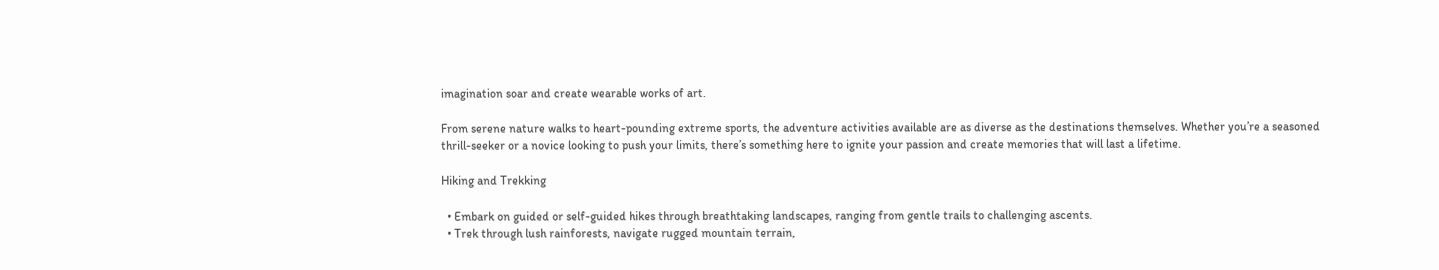imagination soar and create wearable works of art.

From serene nature walks to heart-pounding extreme sports, the adventure activities available are as diverse as the destinations themselves. Whether you’re a seasoned thrill-seeker or a novice looking to push your limits, there’s something here to ignite your passion and create memories that will last a lifetime.

Hiking and Trekking

  • Embark on guided or self-guided hikes through breathtaking landscapes, ranging from gentle trails to challenging ascents.
  • Trek through lush rainforests, navigate rugged mountain terrain,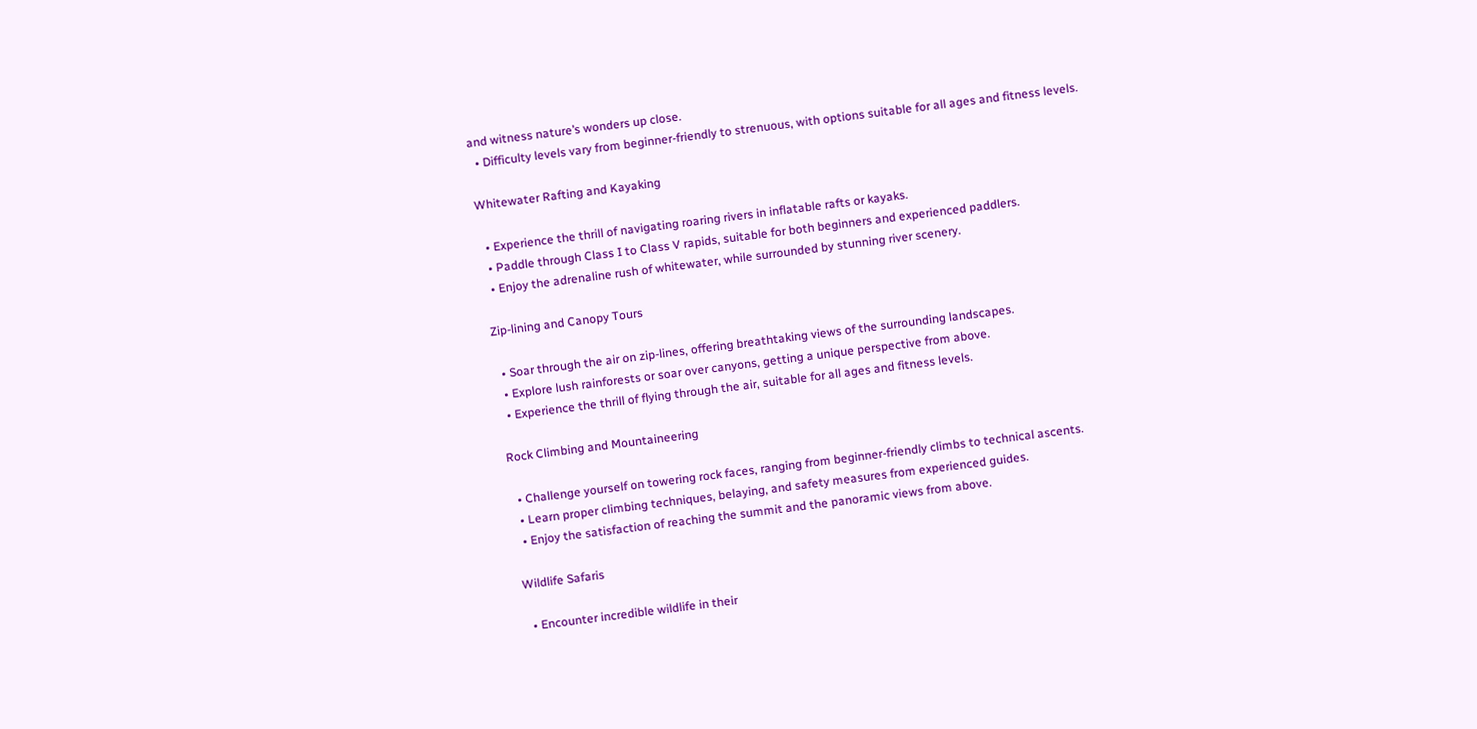and witness nature’s wonders up close.
  • Difficulty levels vary from beginner-friendly to strenuous, with options suitable for all ages and fitness levels.

Whitewater Rafting and Kayaking

  • Experience the thrill of navigating roaring rivers in inflatable rafts or kayaks.
  • Paddle through Class I to Class V rapids, suitable for both beginners and experienced paddlers.
  • Enjoy the adrenaline rush of whitewater, while surrounded by stunning river scenery.

Zip-lining and Canopy Tours

  • Soar through the air on zip-lines, offering breathtaking views of the surrounding landscapes.
  • Explore lush rainforests or soar over canyons, getting a unique perspective from above.
  • Experience the thrill of flying through the air, suitable for all ages and fitness levels.

Rock Climbing and Mountaineering

  • Challenge yourself on towering rock faces, ranging from beginner-friendly climbs to technical ascents.
  • Learn proper climbing techniques, belaying, and safety measures from experienced guides.
  • Enjoy the satisfaction of reaching the summit and the panoramic views from above.

Wildlife Safaris

  • Encounter incredible wildlife in their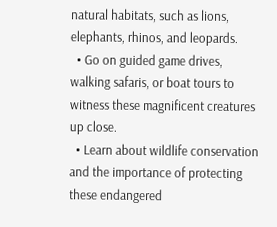natural habitats, such as lions, elephants, rhinos, and leopards.
  • Go on guided game drives, walking safaris, or boat tours to witness these magnificent creatures up close.
  • Learn about wildlife conservation and the importance of protecting these endangered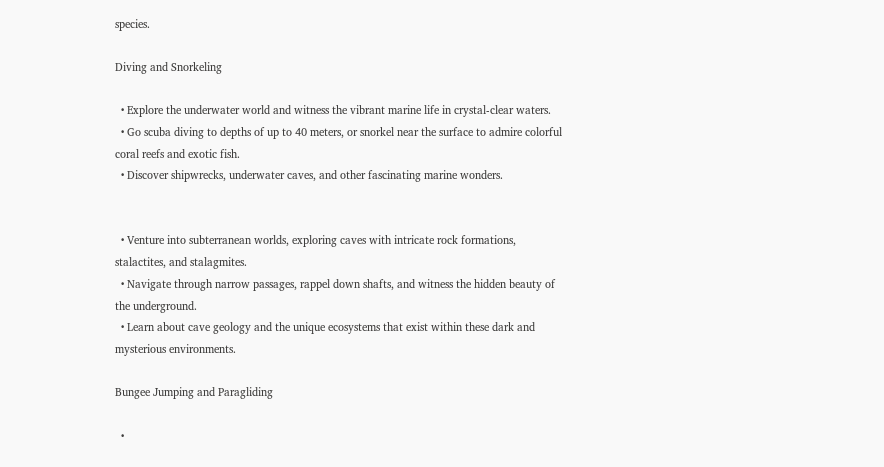species.

Diving and Snorkeling

  • Explore the underwater world and witness the vibrant marine life in crystal-clear waters.
  • Go scuba diving to depths of up to 40 meters, or snorkel near the surface to admire colorful coral reefs and exotic fish.
  • Discover shipwrecks, underwater caves, and other fascinating marine wonders.


  • Venture into subterranean worlds, exploring caves with intricate rock formations, stalactites, and stalagmites.
  • Navigate through narrow passages, rappel down shafts, and witness the hidden beauty of the underground.
  • Learn about cave geology and the unique ecosystems that exist within these dark and mysterious environments.

Bungee Jumping and Paragliding

  •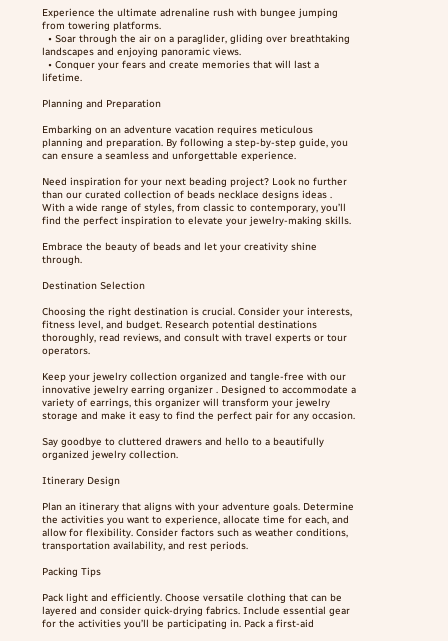Experience the ultimate adrenaline rush with bungee jumping from towering platforms.
  • Soar through the air on a paraglider, gliding over breathtaking landscapes and enjoying panoramic views.
  • Conquer your fears and create memories that will last a lifetime.

Planning and Preparation

Embarking on an adventure vacation requires meticulous planning and preparation. By following a step-by-step guide, you can ensure a seamless and unforgettable experience.

Need inspiration for your next beading project? Look no further than our curated collection of beads necklace designs ideas . With a wide range of styles, from classic to contemporary, you’ll find the perfect inspiration to elevate your jewelry-making skills.

Embrace the beauty of beads and let your creativity shine through.

Destination Selection

Choosing the right destination is crucial. Consider your interests, fitness level, and budget. Research potential destinations thoroughly, read reviews, and consult with travel experts or tour operators.

Keep your jewelry collection organized and tangle-free with our innovative jewelry earring organizer . Designed to accommodate a variety of earrings, this organizer will transform your jewelry storage and make it easy to find the perfect pair for any occasion.

Say goodbye to cluttered drawers and hello to a beautifully organized jewelry collection.

Itinerary Design

Plan an itinerary that aligns with your adventure goals. Determine the activities you want to experience, allocate time for each, and allow for flexibility. Consider factors such as weather conditions, transportation availability, and rest periods.

Packing Tips

Pack light and efficiently. Choose versatile clothing that can be layered and consider quick-drying fabrics. Include essential gear for the activities you’ll be participating in. Pack a first-aid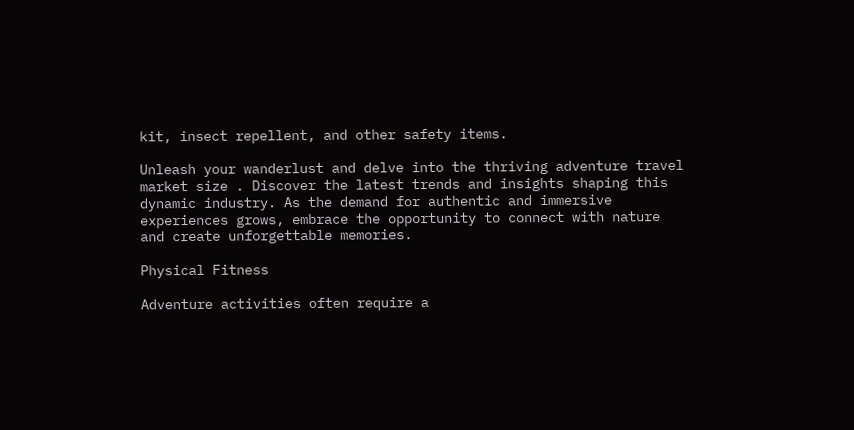kit, insect repellent, and other safety items.

Unleash your wanderlust and delve into the thriving adventure travel market size . Discover the latest trends and insights shaping this dynamic industry. As the demand for authentic and immersive experiences grows, embrace the opportunity to connect with nature and create unforgettable memories.

Physical Fitness

Adventure activities often require a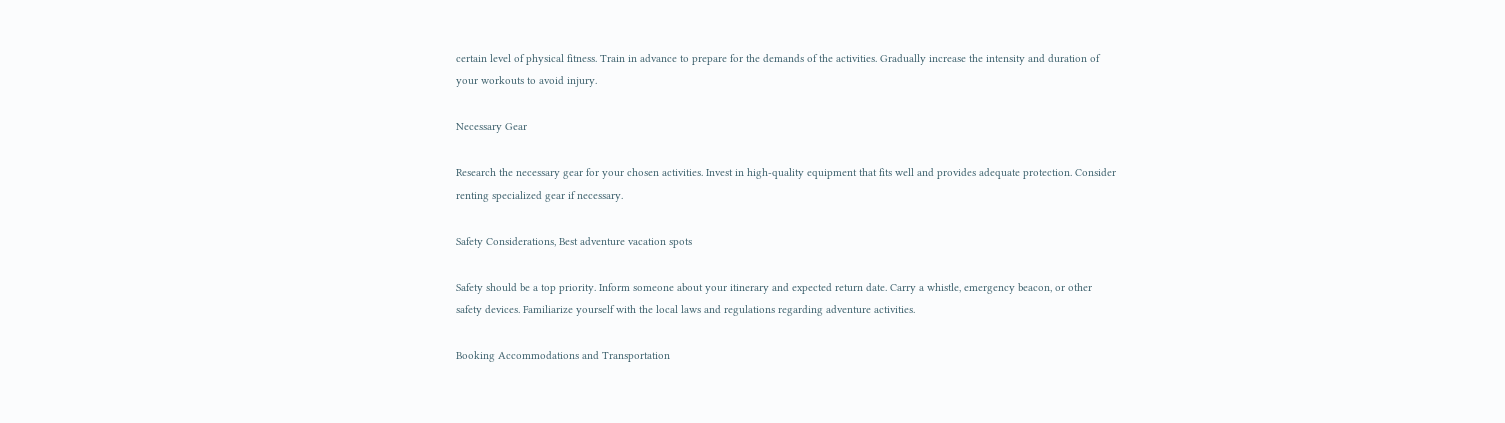certain level of physical fitness. Train in advance to prepare for the demands of the activities. Gradually increase the intensity and duration of your workouts to avoid injury.

Necessary Gear

Research the necessary gear for your chosen activities. Invest in high-quality equipment that fits well and provides adequate protection. Consider renting specialized gear if necessary.

Safety Considerations, Best adventure vacation spots

Safety should be a top priority. Inform someone about your itinerary and expected return date. Carry a whistle, emergency beacon, or other safety devices. Familiarize yourself with the local laws and regulations regarding adventure activities.

Booking Accommodations and Transportation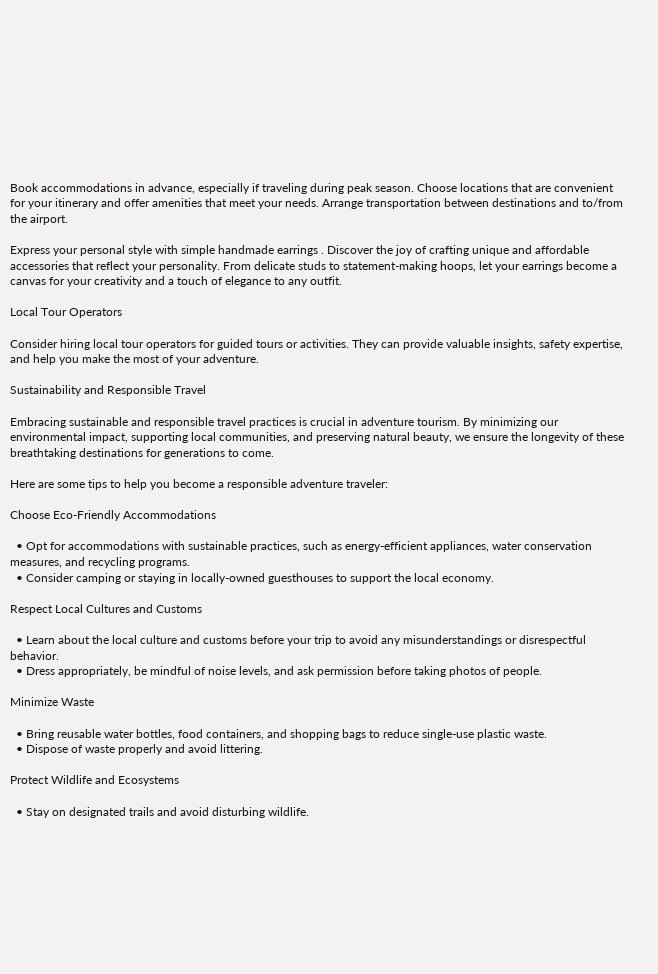Book accommodations in advance, especially if traveling during peak season. Choose locations that are convenient for your itinerary and offer amenities that meet your needs. Arrange transportation between destinations and to/from the airport.

Express your personal style with simple handmade earrings . Discover the joy of crafting unique and affordable accessories that reflect your personality. From delicate studs to statement-making hoops, let your earrings become a canvas for your creativity and a touch of elegance to any outfit.

Local Tour Operators

Consider hiring local tour operators for guided tours or activities. They can provide valuable insights, safety expertise, and help you make the most of your adventure.

Sustainability and Responsible Travel

Embracing sustainable and responsible travel practices is crucial in adventure tourism. By minimizing our environmental impact, supporting local communities, and preserving natural beauty, we ensure the longevity of these breathtaking destinations for generations to come.

Here are some tips to help you become a responsible adventure traveler:

Choose Eco-Friendly Accommodations

  • Opt for accommodations with sustainable practices, such as energy-efficient appliances, water conservation measures, and recycling programs.
  • Consider camping or staying in locally-owned guesthouses to support the local economy.

Respect Local Cultures and Customs

  • Learn about the local culture and customs before your trip to avoid any misunderstandings or disrespectful behavior.
  • Dress appropriately, be mindful of noise levels, and ask permission before taking photos of people.

Minimize Waste

  • Bring reusable water bottles, food containers, and shopping bags to reduce single-use plastic waste.
  • Dispose of waste properly and avoid littering.

Protect Wildlife and Ecosystems

  • Stay on designated trails and avoid disturbing wildlife.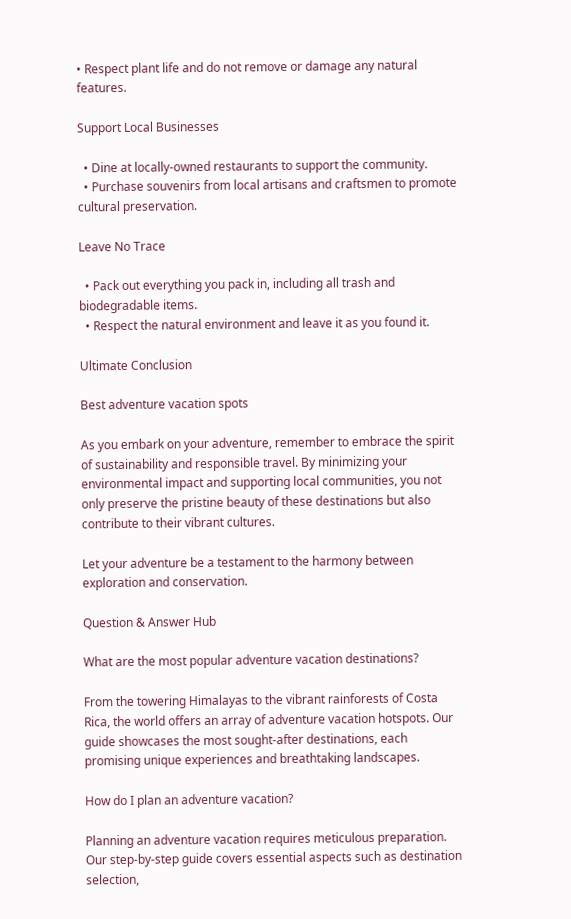• Respect plant life and do not remove or damage any natural features.

Support Local Businesses

  • Dine at locally-owned restaurants to support the community.
  • Purchase souvenirs from local artisans and craftsmen to promote cultural preservation.

Leave No Trace

  • Pack out everything you pack in, including all trash and biodegradable items.
  • Respect the natural environment and leave it as you found it.

Ultimate Conclusion

Best adventure vacation spots

As you embark on your adventure, remember to embrace the spirit of sustainability and responsible travel. By minimizing your environmental impact and supporting local communities, you not only preserve the pristine beauty of these destinations but also contribute to their vibrant cultures.

Let your adventure be a testament to the harmony between exploration and conservation.

Question & Answer Hub

What are the most popular adventure vacation destinations?

From the towering Himalayas to the vibrant rainforests of Costa Rica, the world offers an array of adventure vacation hotspots. Our guide showcases the most sought-after destinations, each promising unique experiences and breathtaking landscapes.

How do I plan an adventure vacation?

Planning an adventure vacation requires meticulous preparation. Our step-by-step guide covers essential aspects such as destination selection,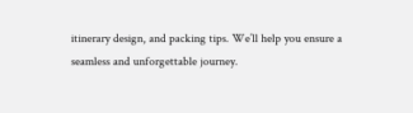itinerary design, and packing tips. We’ll help you ensure a seamless and unforgettable journey.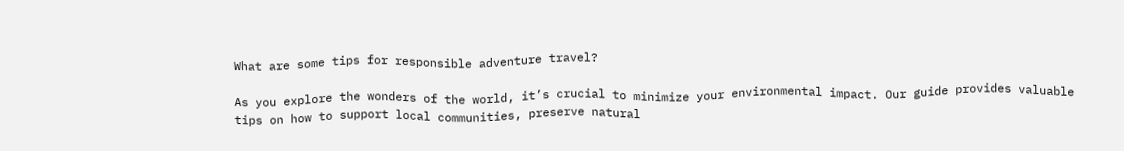What are some tips for responsible adventure travel?

As you explore the wonders of the world, it’s crucial to minimize your environmental impact. Our guide provides valuable tips on how to support local communities, preserve natural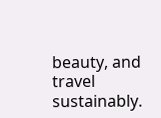beauty, and travel sustainably.